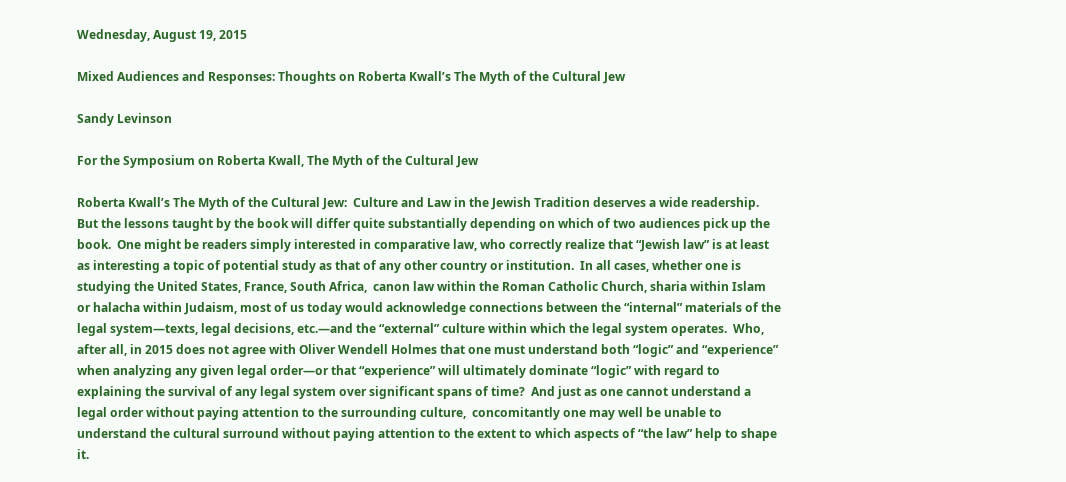Wednesday, August 19, 2015

Mixed Audiences and Responses: Thoughts on Roberta Kwall’s The Myth of the Cultural Jew

Sandy Levinson

For the Symposium on Roberta Kwall, The Myth of the Cultural Jew

Roberta Kwall’s The Myth of the Cultural Jew:  Culture and Law in the Jewish Tradition deserves a wide readership.  But the lessons taught by the book will differ quite substantially depending on which of two audiences pick up the book.  One might be readers simply interested in comparative law, who correctly realize that “Jewish law” is at least as interesting a topic of potential study as that of any other country or institution.  In all cases, whether one is studying the United States, France, South Africa,  canon law within the Roman Catholic Church, sharia within Islam or halacha within Judaism, most of us today would acknowledge connections between the “internal” materials of the legal system—texts, legal decisions, etc.—and the “external” culture within which the legal system operates.  Who, after all, in 2015 does not agree with Oliver Wendell Holmes that one must understand both “logic” and “experience” when analyzing any given legal order—or that “experience” will ultimately dominate “logic” with regard to explaining the survival of any legal system over significant spans of time?  And just as one cannot understand a legal order without paying attention to the surrounding culture,  concomitantly one may well be unable to understand the cultural surround without paying attention to the extent to which aspects of “the law” help to shape it.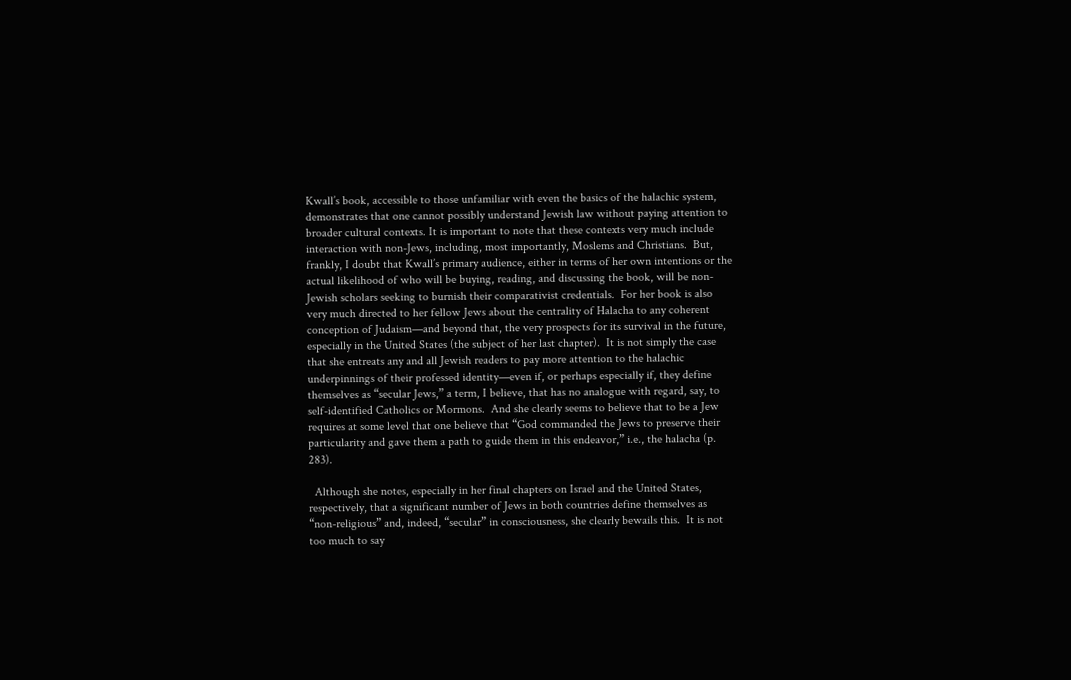Kwall’s book, accessible to those unfamiliar with even the basics of the halachic system, demonstrates that one cannot possibly understand Jewish law without paying attention to broader cultural contexts. It is important to note that these contexts very much include interaction with non-Jews, including, most importantly, Moslems and Christians.  But, frankly, I doubt that Kwall’s primary audience, either in terms of her own intentions or the actual likelihood of who will be buying, reading, and discussing the book, will be non-Jewish scholars seeking to burnish their comparativist credentials.  For her book is also very much directed to her fellow Jews about the centrality of Halacha to any coherent conception of Judaism—and beyond that, the very prospects for its survival in the future, especially in the United States (the subject of her last chapter).  It is not simply the case that she entreats any and all Jewish readers to pay more attention to the halachic underpinnings of their professed identity—even if, or perhaps especially if, they define themselves as “secular Jews,” a term, I believe, that has no analogue with regard, say, to self-identified Catholics or Mormons.  And she clearly seems to believe that to be a Jew requires at some level that one believe that “God commanded the Jews to preserve their particularity and gave them a path to guide them in this endeavor,” i.e., the halacha (p. 283).

  Although she notes, especially in her final chapters on Israel and the United States, respectively, that a significant number of Jews in both countries define themselves as “non-religious” and, indeed, “secular” in consciousness, she clearly bewails this.  It is not too much to say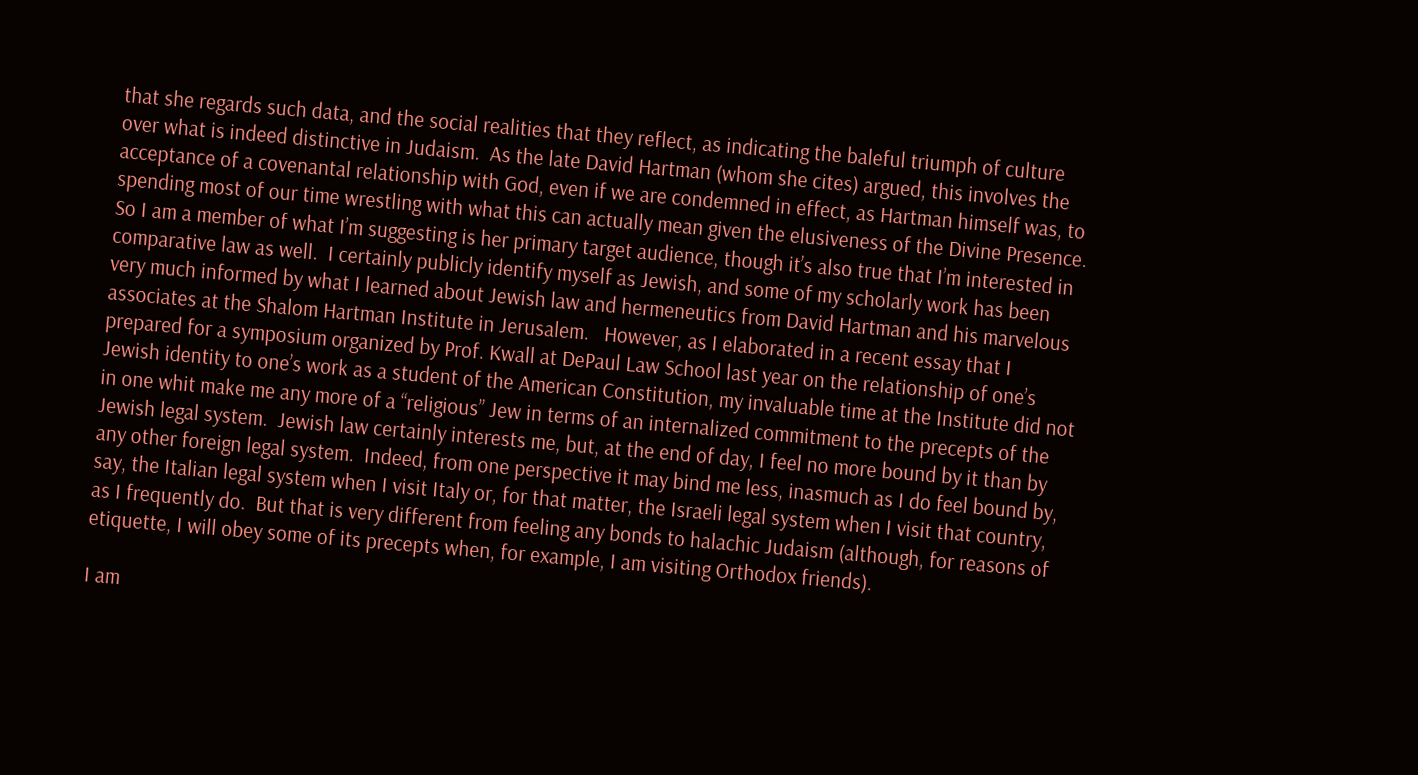that she regards such data, and the social realities that they reflect, as indicating the baleful triumph of culture over what is indeed distinctive in Judaism.  As the late David Hartman (whom she cites) argued, this involves the acceptance of a covenantal relationship with God, even if we are condemned in effect, as Hartman himself was, to spending most of our time wrestling with what this can actually mean given the elusiveness of the Divine Presence.
So I am a member of what I’m suggesting is her primary target audience, though it’s also true that I’m interested in comparative law as well.  I certainly publicly identify myself as Jewish, and some of my scholarly work has been very much informed by what I learned about Jewish law and hermeneutics from David Hartman and his marvelous associates at the Shalom Hartman Institute in Jerusalem.   However, as I elaborated in a recent essay that I prepared for a symposium organized by Prof. Kwall at DePaul Law School last year on the relationship of one’s Jewish identity to one’s work as a student of the American Constitution, my invaluable time at the Institute did not in one whit make me any more of a “religious” Jew in terms of an internalized commitment to the precepts of the Jewish legal system.  Jewish law certainly interests me, but, at the end of day, I feel no more bound by it than by any other foreign legal system.  Indeed, from one perspective it may bind me less, inasmuch as I do feel bound by, say, the Italian legal system when I visit Italy or, for that matter, the Israeli legal system when I visit that country, as I frequently do.  But that is very different from feeling any bonds to halachic Judaism (although, for reasons of etiquette, I will obey some of its precepts when, for example, I am visiting Orthodox friends).

I am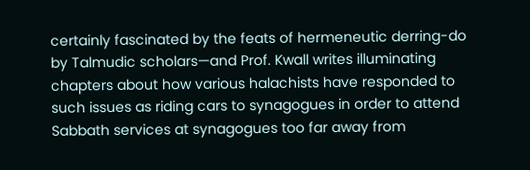certainly fascinated by the feats of hermeneutic derring-do by Talmudic scholars—and Prof. Kwall writes illuminating chapters about how various halachists have responded to such issues as riding cars to synagogues in order to attend Sabbath services at synagogues too far away from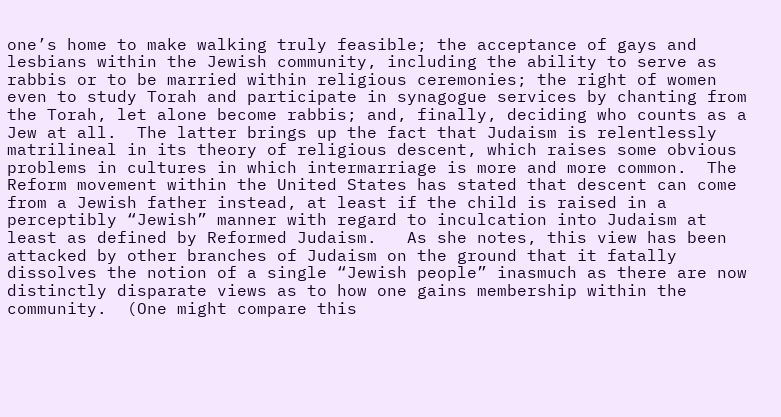one’s home to make walking truly feasible; the acceptance of gays and lesbians within the Jewish community, including the ability to serve as rabbis or to be married within religious ceremonies; the right of women even to study Torah and participate in synagogue services by chanting from the Torah, let alone become rabbis; and, finally, deciding who counts as a Jew at all.  The latter brings up the fact that Judaism is relentlessly matrilineal in its theory of religious descent, which raises some obvious problems in cultures in which intermarriage is more and more common.  The Reform movement within the United States has stated that descent can come from a Jewish father instead, at least if the child is raised in a perceptibly “Jewish” manner with regard to inculcation into Judaism at least as defined by Reformed Judaism.   As she notes, this view has been attacked by other branches of Judaism on the ground that it fatally dissolves the notion of a single “Jewish people” inasmuch as there are now distinctly disparate views as to how one gains membership within the community.  (One might compare this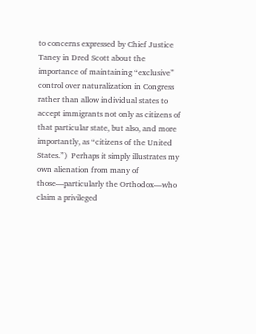to concerns expressed by Chief Justice Taney in Dred Scott about the importance of maintaining “exclusive” control over naturalization in Congress rather than allow individual states to accept immigrants not only as citizens of that particular state, but also, and more importantly, as “citizens of the United States.”)  Perhaps it simply illustrates my own alienation from many of those—particularly the Orthodox—who claim a privileged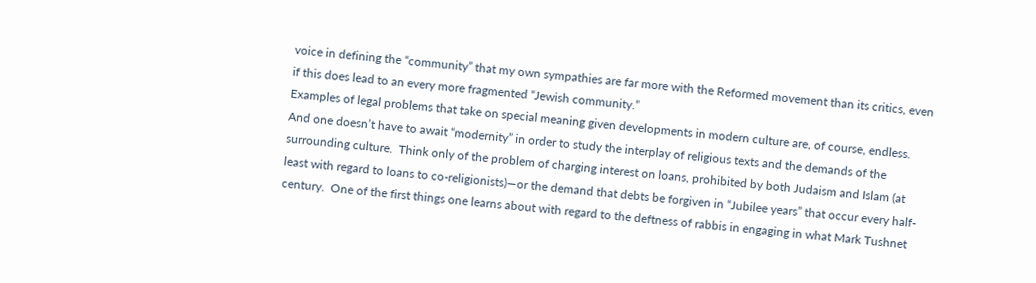voice in defining the “community” that my own sympathies are far more with the Reformed movement than its critics, even if this does lead to an every more fragmented “Jewish community.”
Examples of legal problems that take on special meaning given developments in modern culture are, of course, endless.  And one doesn’t have to await “modernity” in order to study the interplay of religious texts and the demands of the surrounding culture.  Think only of the problem of charging interest on loans, prohibited by both Judaism and Islam (at least with regard to loans to co-religionists)—or the demand that debts be forgiven in “Jubilee years” that occur every half-century.  One of the first things one learns about with regard to the deftness of rabbis in engaging in what Mark Tushnet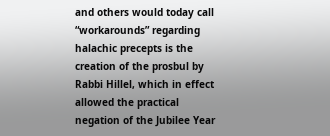and others would today call “workarounds” regarding halachic precepts is the creation of the prosbul by Rabbi Hillel, which in effect allowed the practical negation of the Jubilee Year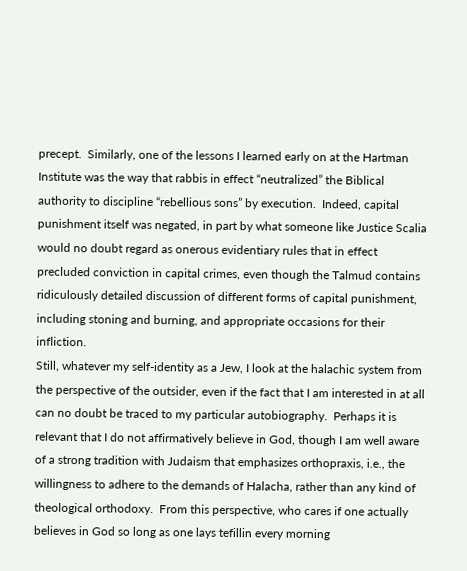precept.  Similarly, one of the lessons I learned early on at the Hartman Institute was the way that rabbis in effect “neutralized” the Biblical authority to discipline “rebellious sons” by execution.  Indeed, capital punishment itself was negated, in part by what someone like Justice Scalia would no doubt regard as onerous evidentiary rules that in effect precluded conviction in capital crimes, even though the Talmud contains ridiculously detailed discussion of different forms of capital punishment, including stoning and burning, and appropriate occasions for their infliction.
Still, whatever my self-identity as a Jew, I look at the halachic system from the perspective of the outsider, even if the fact that I am interested in at all can no doubt be traced to my particular autobiography.  Perhaps it is relevant that I do not affirmatively believe in God, though I am well aware of a strong tradition with Judaism that emphasizes orthopraxis, i.e., the willingness to adhere to the demands of Halacha, rather than any kind of theological orthodoxy.  From this perspective, who cares if one actually believes in God so long as one lays tefillin every morning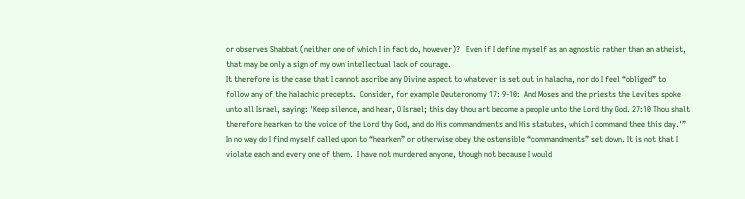or observes Shabbat (neither one of which I in fact do, however)?   Even if I define myself as an agnostic rather than an atheist, that may be only a sign of my own intellectual lack of courage.
It therefore is the case that I cannot ascribe any Divine aspect to whatever is set out in halacha, nor do I feel “obliged” to follow any of the halachic precepts.  Consider, for example Deuteronomy 17: 9-10:  And Moses and the priests the Levites spoke unto all Israel, saying: 'Keep silence, and hear, O Israel; this day thou art become a people unto the Lord thy God. 27:10 Thou shalt therefore hearken to the voice of the Lord thy God, and do His commandments and His statutes, which I command thee this day.'”  In no way do I find myself called upon to “hearken” or otherwise obey the ostensible “commandments” set down. It is not that I violate each and every one of them.  I have not murdered anyone, though not because I would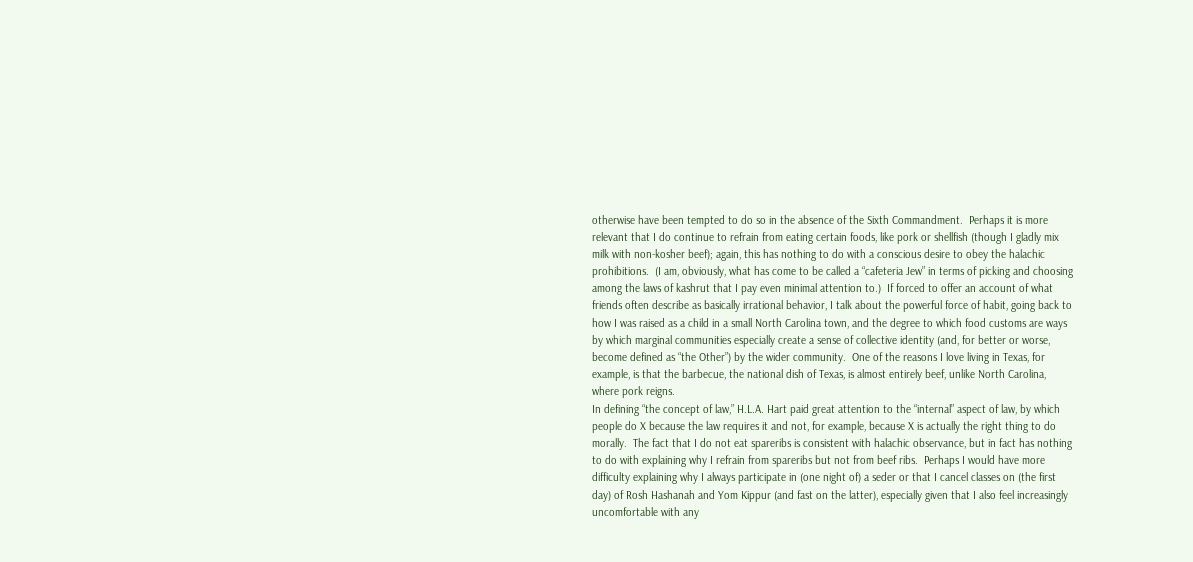otherwise have been tempted to do so in the absence of the Sixth Commandment.  Perhaps it is more relevant that I do continue to refrain from eating certain foods, like pork or shellfish (though I gladly mix milk with non-kosher beef); again, this has nothing to do with a conscious desire to obey the halachic prohibitions.  (I am, obviously, what has come to be called a “cafeteria Jew” in terms of picking and choosing among the laws of kashrut that I pay even minimal attention to.)  If forced to offer an account of what friends often describe as basically irrational behavior, I talk about the powerful force of habit, going back to how I was raised as a child in a small North Carolina town, and the degree to which food customs are ways by which marginal communities especially create a sense of collective identity (and, for better or worse, become defined as “the Other”) by the wider community.  One of the reasons I love living in Texas, for example, is that the barbecue, the national dish of Texas, is almost entirely beef, unlike North Carolina, where pork reigns.
In defining “the concept of law,” H.L.A. Hart paid great attention to the “internal” aspect of law, by which people do X because the law requires it and not, for example, because X is actually the right thing to do morally.  The fact that I do not eat spareribs is consistent with halachic observance, but in fact has nothing to do with explaining why I refrain from spareribs but not from beef ribs.  Perhaps I would have more difficulty explaining why I always participate in (one night of) a seder or that I cancel classes on (the first day) of Rosh Hashanah and Yom Kippur (and fast on the latter), especially given that I also feel increasingly uncomfortable with any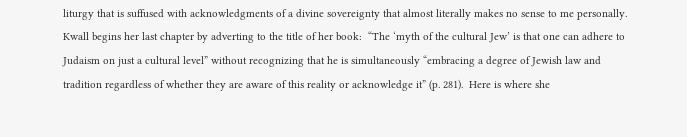liturgy that is suffused with acknowledgments of a divine sovereignty that almost literally makes no sense to me personally.
Kwall begins her last chapter by adverting to the title of her book:  “The ‘myth of the cultural Jew’ is that one can adhere to Judaism on just a cultural level” without recognizing that he is simultaneously “embracing a degree of Jewish law and tradition regardless of whether they are aware of this reality or acknowledge it” (p. 281).  Here is where she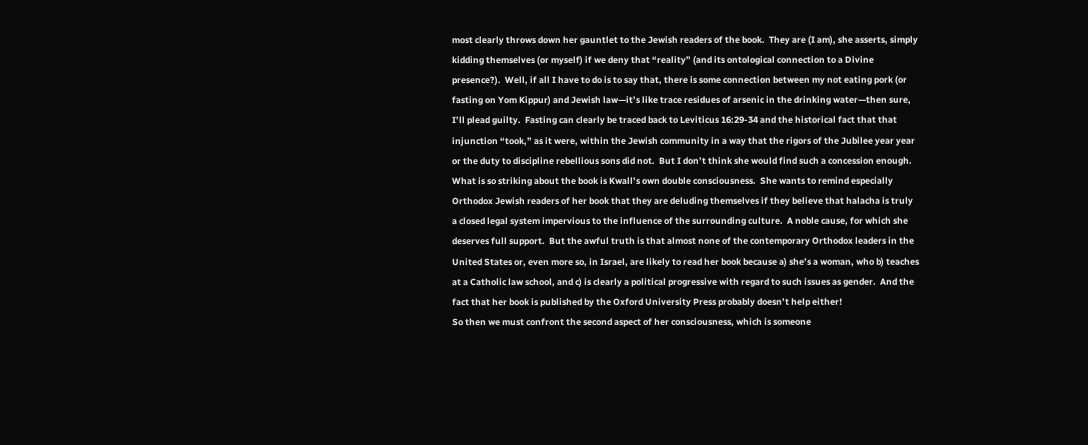most clearly throws down her gauntlet to the Jewish readers of the book.  They are (I am), she asserts, simply kidding themselves (or myself) if we deny that “reality” (and its ontological connection to a Divine presence?).  Well, if all I have to do is to say that, there is some connection between my not eating pork (or fasting on Yom Kippur) and Jewish law—it’s like trace residues of arsenic in the drinking water—then sure, I’ll plead guilty.  Fasting can clearly be traced back to Leviticus 16:29-34 and the historical fact that that injunction “took,” as it were, within the Jewish community in a way that the rigors of the Jubilee year year or the duty to discipline rebellious sons did not.  But I don’t think she would find such a concession enough.
What is so striking about the book is Kwall’s own double consciousness.  She wants to remind especially Orthodox Jewish readers of her book that they are deluding themselves if they believe that halacha is truly a closed legal system impervious to the influence of the surrounding culture.  A noble cause, for which she deserves full support.  But the awful truth is that almost none of the contemporary Orthodox leaders in the United States or, even more so, in Israel, are likely to read her book because a) she’s a woman, who b) teaches at a Catholic law school, and c) is clearly a political progressive with regard to such issues as gender.  And the fact that her book is published by the Oxford University Press probably doesn’t help either!
So then we must confront the second aspect of her consciousness, which is someone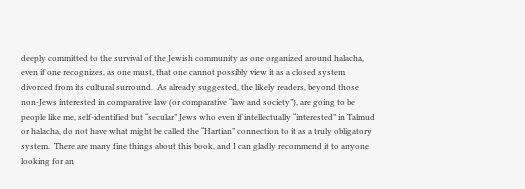deeply committed to the survival of the Jewish community as one organized around halacha, even if one recognizes, as one must, that one cannot possibly view it as a closed system divorced from its cultural surround.  As already suggested, the likely readers, beyond those non-Jews interested in comparative law (or comparative “law and society”), are going to be people like me, self-identified but “secular” Jews who even if intellectually “interested” in Talmud or halacha, do not have what might be called the “Hartian” connection to it as a truly obligatory system.  There are many fine things about this book, and I can gladly recommend it to anyone looking for an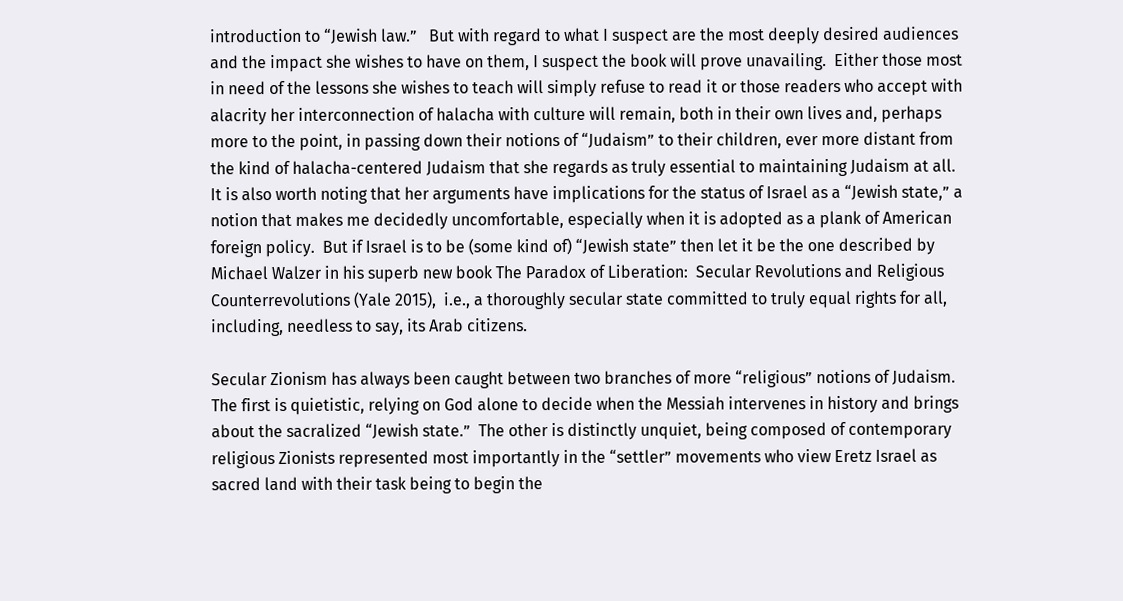introduction to “Jewish law.”   But with regard to what I suspect are the most deeply desired audiences and the impact she wishes to have on them, I suspect the book will prove unavailing.  Either those most in need of the lessons she wishes to teach will simply refuse to read it or those readers who accept with alacrity her interconnection of halacha with culture will remain, both in their own lives and, perhaps more to the point, in passing down their notions of “Judaism” to their children, ever more distant from the kind of halacha-centered Judaism that she regards as truly essential to maintaining Judaism at all.
It is also worth noting that her arguments have implications for the status of Israel as a “Jewish state,” a notion that makes me decidedly uncomfortable, especially when it is adopted as a plank of American foreign policy.  But if Israel is to be (some kind of) “Jewish state” then let it be the one described by Michael Walzer in his superb new book The Paradox of Liberation:  Secular Revolutions and Religious Counterrevolutions (Yale 2015),  i.e., a thoroughly secular state committed to truly equal rights for all, including, needless to say, its Arab citizens.

Secular Zionism has always been caught between two branches of more “religious” notions of Judaism.  The first is quietistic, relying on God alone to decide when the Messiah intervenes in history and brings about the sacralized “Jewish state.”  The other is distinctly unquiet, being composed of contemporary religious Zionists represented most importantly in the “settler” movements who view Eretz Israel as sacred land with their task being to begin the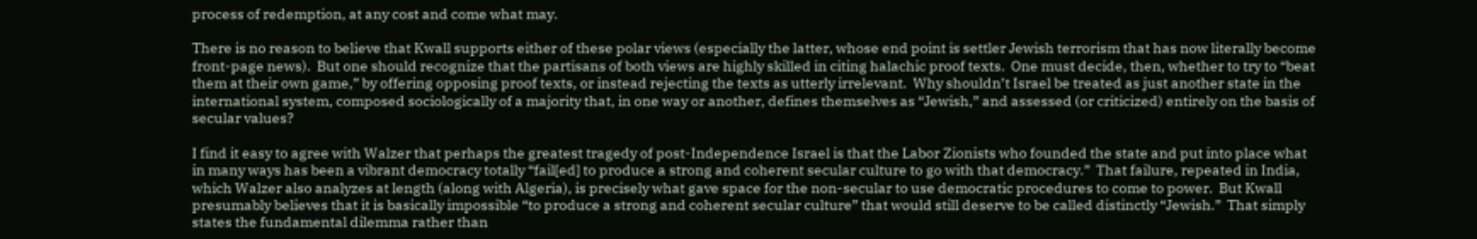process of redemption, at any cost and come what may.

There is no reason to believe that Kwall supports either of these polar views (especially the latter, whose end point is settler Jewish terrorism that has now literally become front-page news).  But one should recognize that the partisans of both views are highly skilled in citing halachic proof texts.  One must decide, then, whether to try to “beat them at their own game,” by offering opposing proof texts, or instead rejecting the texts as utterly irrelevant.  Why shouldn’t Israel be treated as just another state in the international system, composed sociologically of a majority that, in one way or another, defines themselves as “Jewish,” and assessed (or criticized) entirely on the basis of secular values?

I find it easy to agree with Walzer that perhaps the greatest tragedy of post-Independence Israel is that the Labor Zionists who founded the state and put into place what in many ways has been a vibrant democracy totally “fail[ed] to produce a strong and coherent secular culture to go with that democracy.”  That failure, repeated in India, which Walzer also analyzes at length (along with Algeria), is precisely what gave space for the non-secular to use democratic procedures to come to power.  But Kwall presumably believes that it is basically impossible “to produce a strong and coherent secular culture” that would still deserve to be called distinctly “Jewish.”  That simply states the fundamental dilemma rather than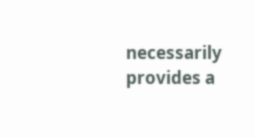necessarily provides a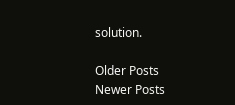solution.

Older Posts
Newer Posts